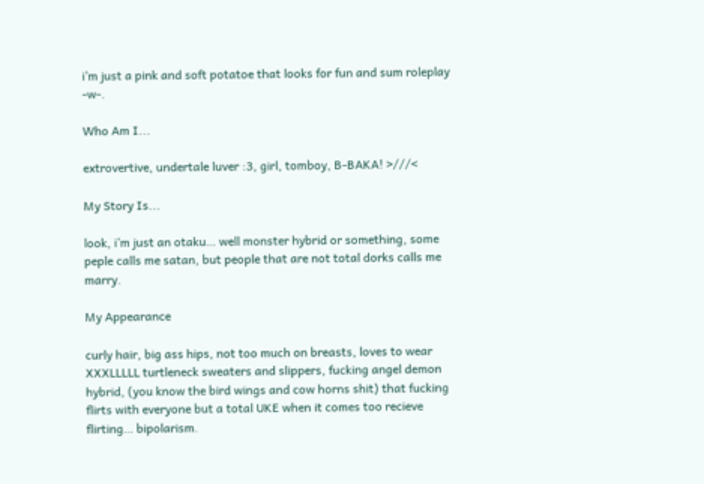i’m just a pink and soft potatoe that looks for fun and sum roleplay -w-.

Who Am I...

extrovertive, undertale luver :3, girl, tomboy, B-BAKA! >///<

My Story Is...

look, i’m just an otaku… well monster hybrid or something, some peple calls me satan, but people that are not total dorks calls me marry.

My Appearance

curly hair, big ass hips, not too much on breasts, loves to wear XXXLLLLL turtleneck sweaters and slippers, fucking angel demon hybrid, (you know the bird wings and cow horns shit) that fucking flirts with everyone but a total UKE when it comes too recieve flirting… bipolarism.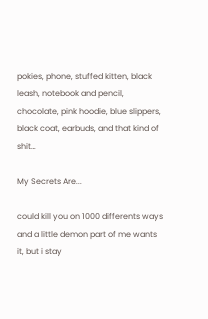pokies, phone, stuffed kitten, black leash, notebook and pencil, chocolate, pink hoodie, blue slippers, black coat, earbuds, and that kind of shit…

My Secrets Are...

could kill you on 1000 differents ways and a little demon part of me wants it, but i stay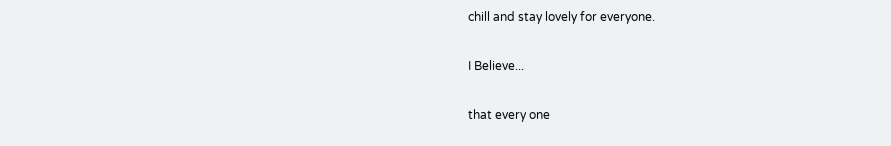chill and stay lovely for everyone.

I Believe...

that every one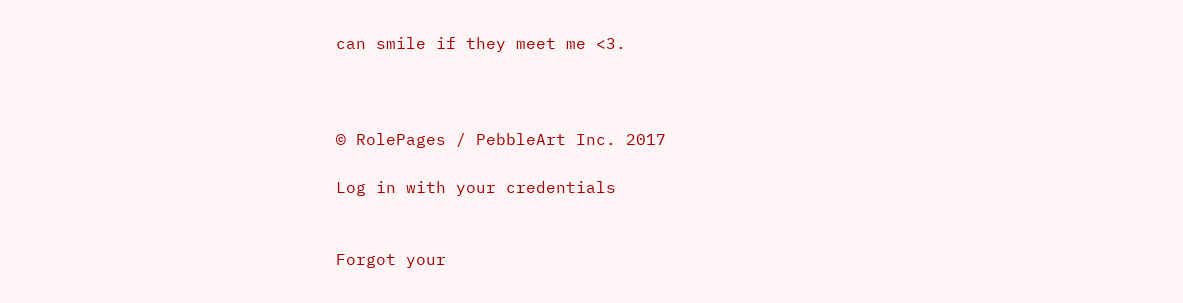can smile if they meet me <3.



© RolePages / PebbleArt Inc. 2017

Log in with your credentials


Forgot your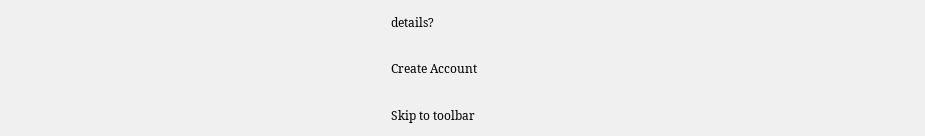details?

Create Account

Skip to toolbar